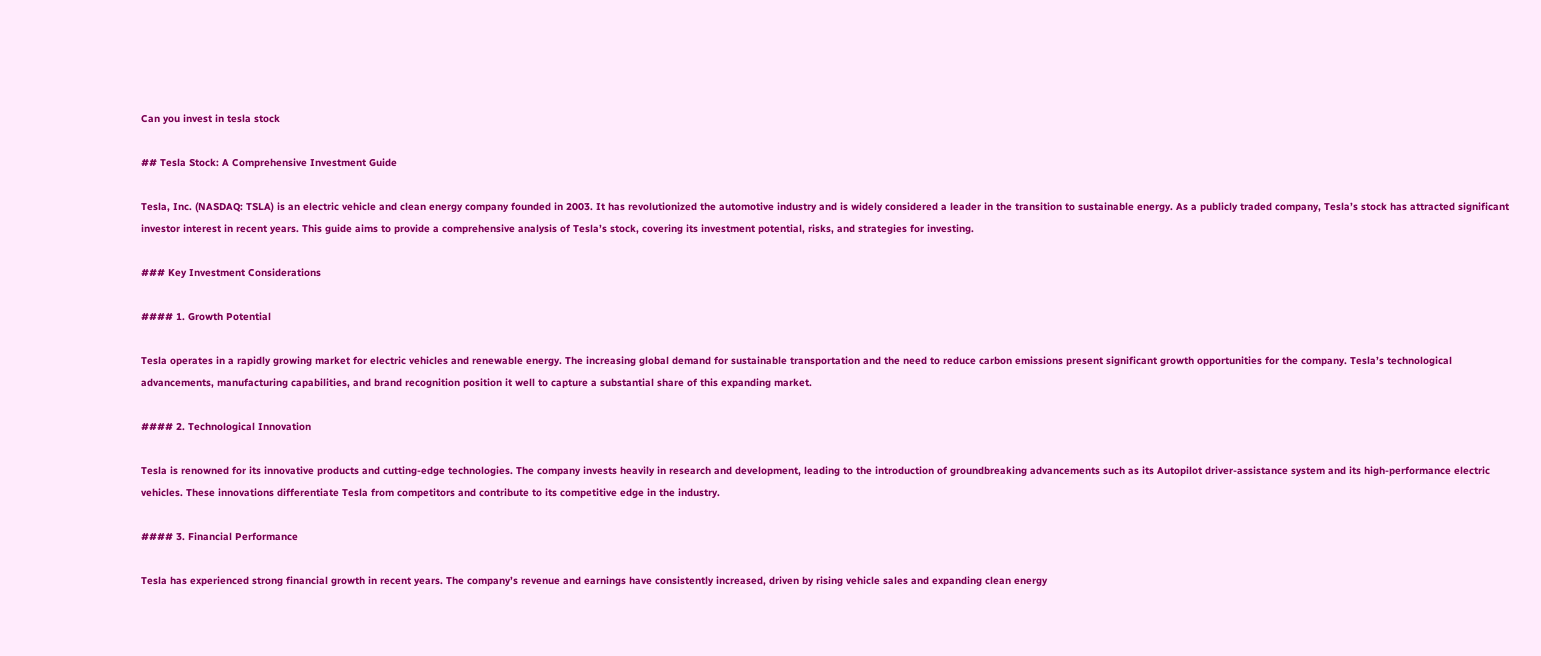Can you invest in tesla stock

## Tesla Stock: A Comprehensive Investment Guide

Tesla, Inc. (NASDAQ: TSLA) is an electric vehicle and clean energy company founded in 2003. It has revolutionized the automotive industry and is widely considered a leader in the transition to sustainable energy. As a publicly traded company, Tesla’s stock has attracted significant investor interest in recent years. This guide aims to provide a comprehensive analysis of Tesla’s stock, covering its investment potential, risks, and strategies for investing.

### Key Investment Considerations

#### 1. Growth Potential

Tesla operates in a rapidly growing market for electric vehicles and renewable energy. The increasing global demand for sustainable transportation and the need to reduce carbon emissions present significant growth opportunities for the company. Tesla’s technological advancements, manufacturing capabilities, and brand recognition position it well to capture a substantial share of this expanding market.

#### 2. Technological Innovation

Tesla is renowned for its innovative products and cutting-edge technologies. The company invests heavily in research and development, leading to the introduction of groundbreaking advancements such as its Autopilot driver-assistance system and its high-performance electric vehicles. These innovations differentiate Tesla from competitors and contribute to its competitive edge in the industry.

#### 3. Financial Performance

Tesla has experienced strong financial growth in recent years. The company’s revenue and earnings have consistently increased, driven by rising vehicle sales and expanding clean energy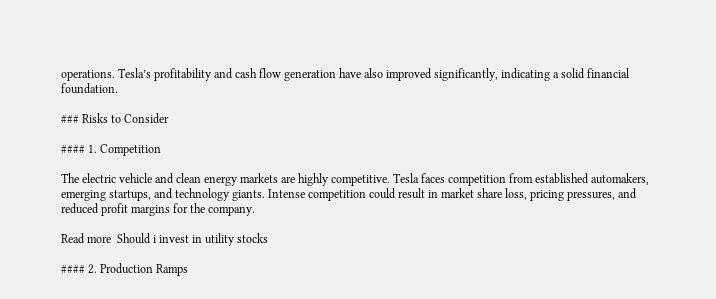operations. Tesla’s profitability and cash flow generation have also improved significantly, indicating a solid financial foundation.

### Risks to Consider

#### 1. Competition

The electric vehicle and clean energy markets are highly competitive. Tesla faces competition from established automakers, emerging startups, and technology giants. Intense competition could result in market share loss, pricing pressures, and reduced profit margins for the company.

Read more  Should i invest in utility stocks

#### 2. Production Ramps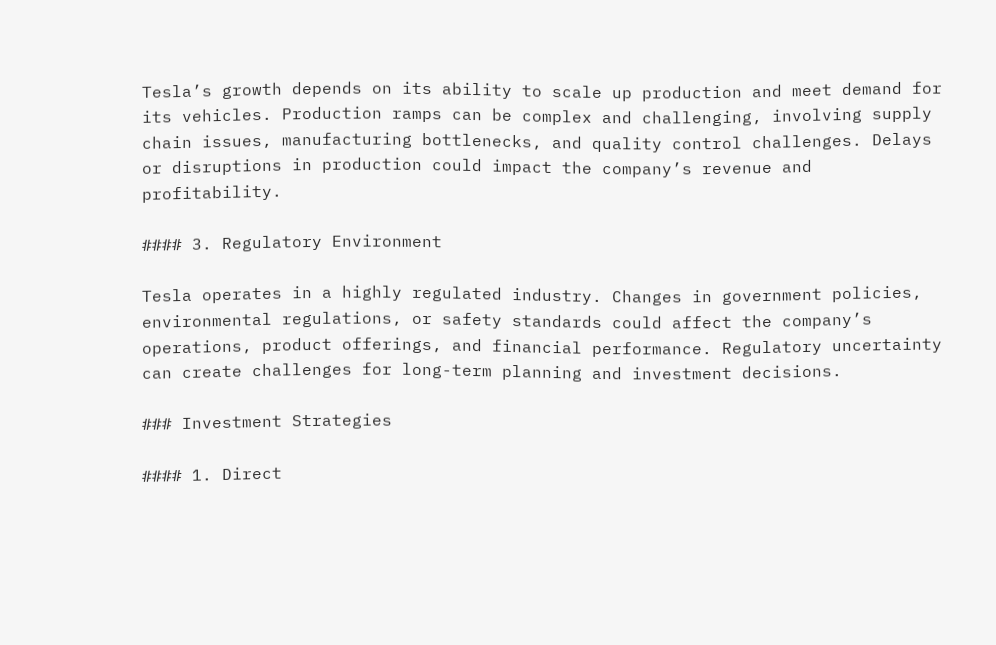Tesla’s growth depends on its ability to scale up production and meet demand for its vehicles. Production ramps can be complex and challenging, involving supply chain issues, manufacturing bottlenecks, and quality control challenges. Delays or disruptions in production could impact the company’s revenue and profitability.

#### 3. Regulatory Environment

Tesla operates in a highly regulated industry. Changes in government policies, environmental regulations, or safety standards could affect the company’s operations, product offerings, and financial performance. Regulatory uncertainty can create challenges for long-term planning and investment decisions.

### Investment Strategies

#### 1. Direct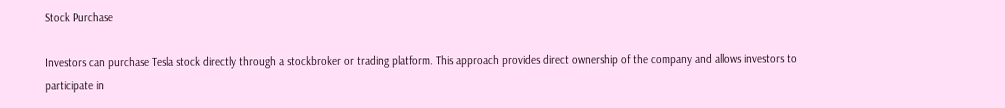Stock Purchase

Investors can purchase Tesla stock directly through a stockbroker or trading platform. This approach provides direct ownership of the company and allows investors to participate in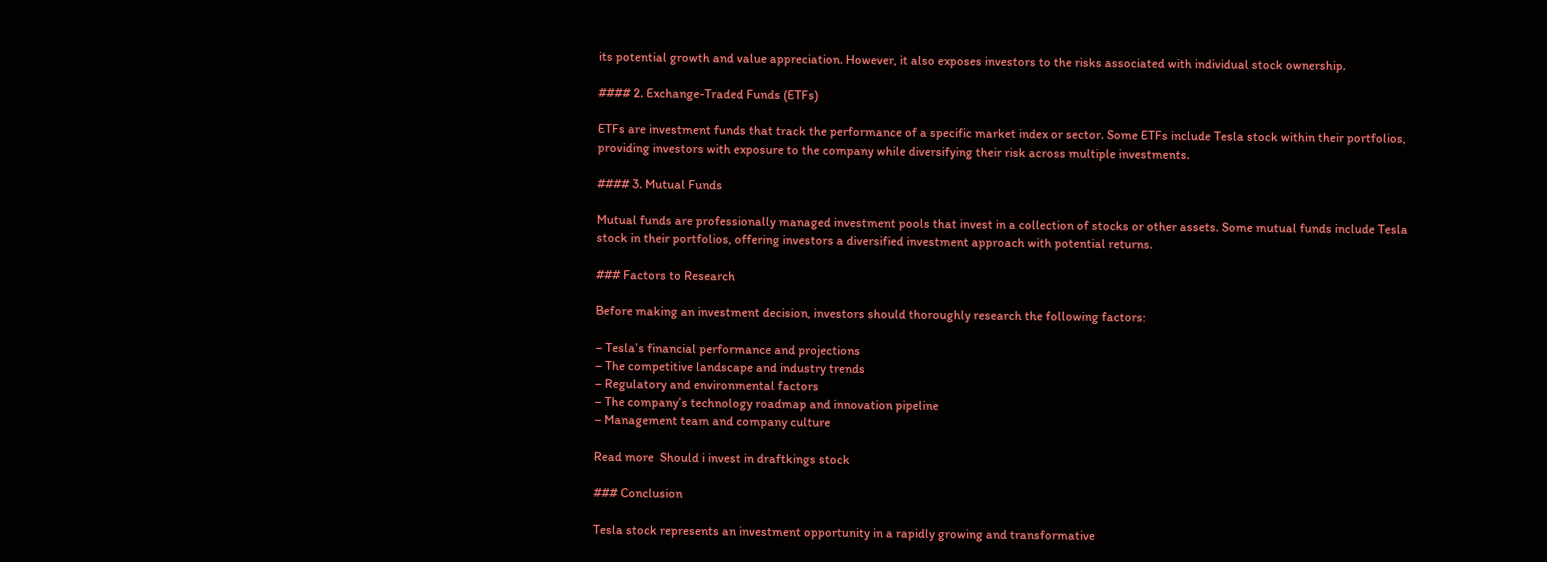its potential growth and value appreciation. However, it also exposes investors to the risks associated with individual stock ownership.

#### 2. Exchange-Traded Funds (ETFs)

ETFs are investment funds that track the performance of a specific market index or sector. Some ETFs include Tesla stock within their portfolios, providing investors with exposure to the company while diversifying their risk across multiple investments.

#### 3. Mutual Funds

Mutual funds are professionally managed investment pools that invest in a collection of stocks or other assets. Some mutual funds include Tesla stock in their portfolios, offering investors a diversified investment approach with potential returns.

### Factors to Research

Before making an investment decision, investors should thoroughly research the following factors:

– Tesla’s financial performance and projections
– The competitive landscape and industry trends
– Regulatory and environmental factors
– The company’s technology roadmap and innovation pipeline
– Management team and company culture

Read more  Should i invest in draftkings stock

### Conclusion

Tesla stock represents an investment opportunity in a rapidly growing and transformative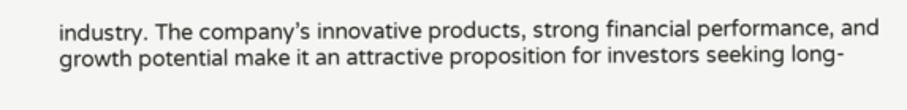industry. The company’s innovative products, strong financial performance, and growth potential make it an attractive proposition for investors seeking long-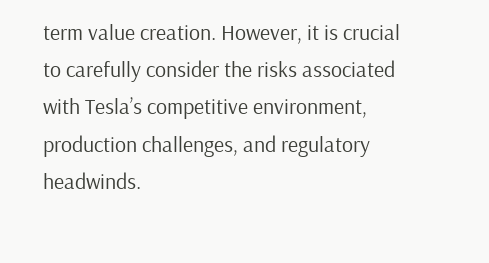term value creation. However, it is crucial to carefully consider the risks associated with Tesla’s competitive environment, production challenges, and regulatory headwinds.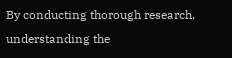By conducting thorough research, understanding the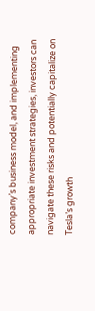company’s business model, and implementing appropriate investment strategies, investors can navigate these risks and potentially capitalize on Tesla’s growth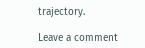trajectory.

Leave a comment